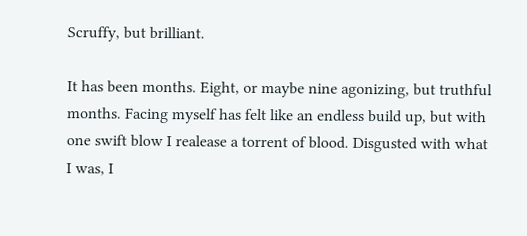Scruffy, but brilliant.

It has been months. Eight, or maybe nine agonizing, but truthful months. Facing myself has felt like an endless build up, but with one swift blow I realease a torrent of blood. Disgusted with what I was, I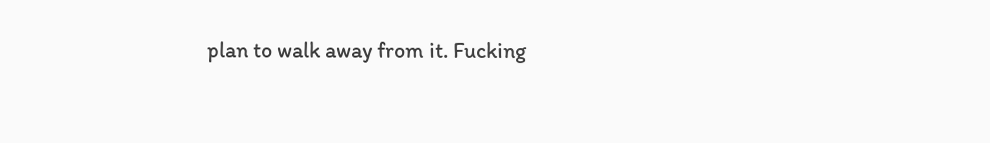plan to walk away from it. Fucking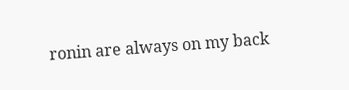ronin are always on my back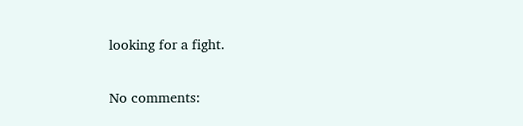looking for a fight.

No comments: